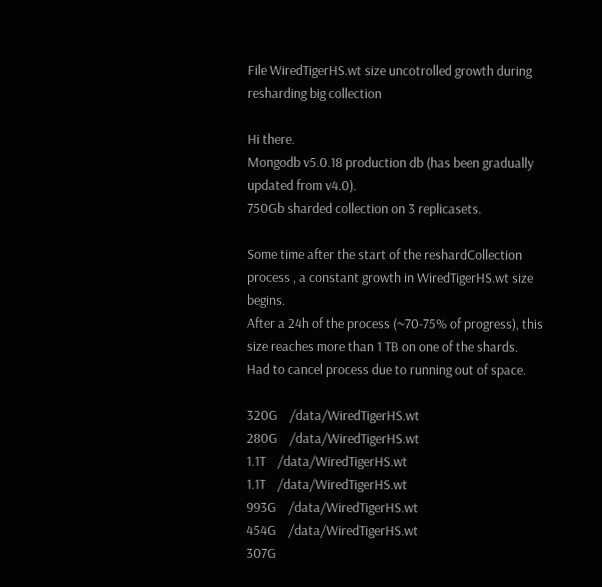File WiredTigerHS.wt size uncotrolled growth during resharding big collection

Hi there.
Mongodb v5.0.18 production db (has been gradually updated from v4.0).
750Gb sharded collection on 3 replicasets.

Some time after the start of the reshardCollection process , a constant growth in WiredTigerHS.wt size begins.
After a 24h of the process (~70-75% of progress), this size reaches more than 1 TB on one of the shards. Had to cancel process due to running out of space.

320G    /data/WiredTigerHS.wt
280G    /data/WiredTigerHS.wt
1.1T    /data/WiredTigerHS.wt
1.1T    /data/WiredTigerHS.wt
993G    /data/WiredTigerHS.wt
454G    /data/WiredTigerHS.wt
307G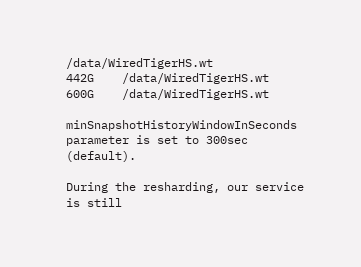/data/WiredTigerHS.wt
442G    /data/WiredTigerHS.wt
600G    /data/WiredTigerHS.wt

minSnapshotHistoryWindowInSeconds parameter is set to 300sec (default).

During the resharding, our service is still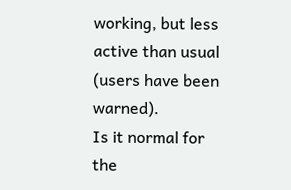working, but less active than usual (users have been warned).
Is it normal for the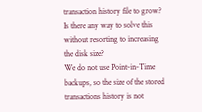transaction history file to grow?
Is there any way to solve this without resorting to increasing the disk size?
We do not use Point-in-Time backups, so the size of the stored transactions history is not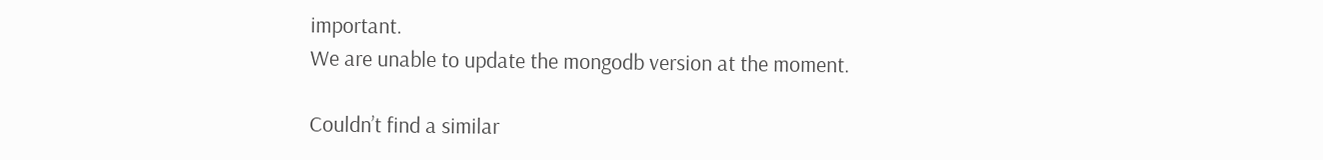important.
We are unable to update the mongodb version at the moment.

Couldn’t find a similar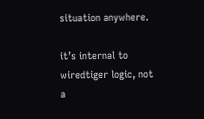situation anywhere.

it’s internal to wiredtiger logic, not a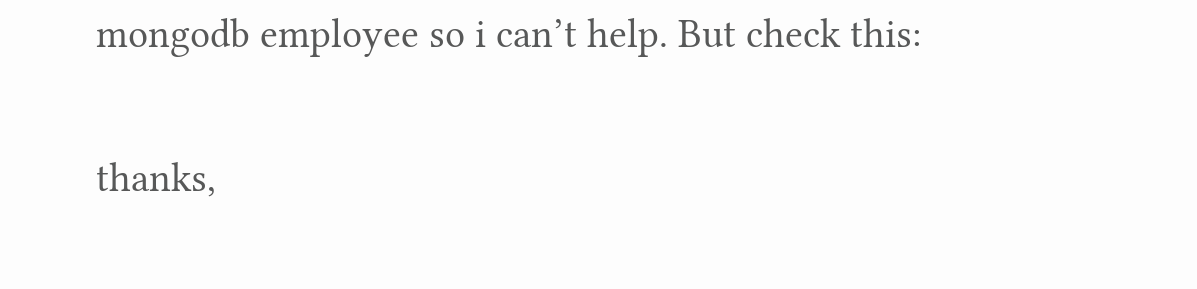mongodb employee so i can’t help. But check this:

thanks,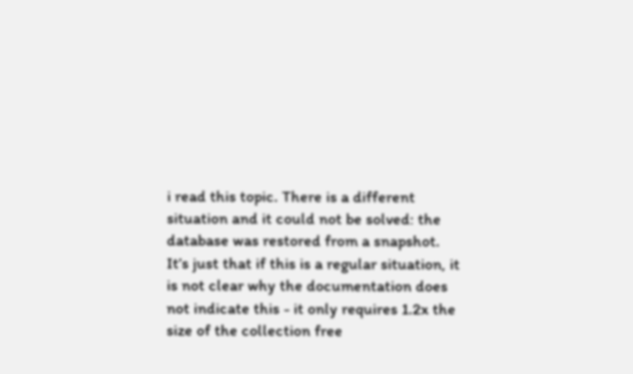i read this topic. There is a different situation and it could not be solved: the database was restored from a snapshot.
It’s just that if this is a regular situation, it is not clear why the documentation does not indicate this - it only requires 1.2x the size of the collection free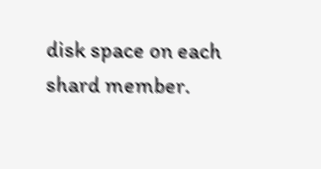disk space on each shard member.